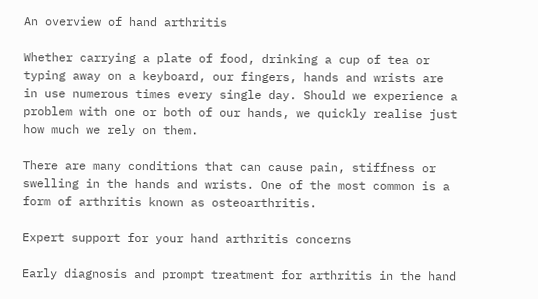An overview of hand arthritis

Whether carrying a plate of food, drinking a cup of tea or typing away on a keyboard, our fingers, hands and wrists are in use numerous times every single day. Should we experience a problem with one or both of our hands, we quickly realise just how much we rely on them.

There are many conditions that can cause pain, stiffness or swelling in the hands and wrists. One of the most common is a form of arthritis known as osteoarthritis.

Expert support for your hand arthritis concerns

Early diagnosis and prompt treatment for arthritis in the hand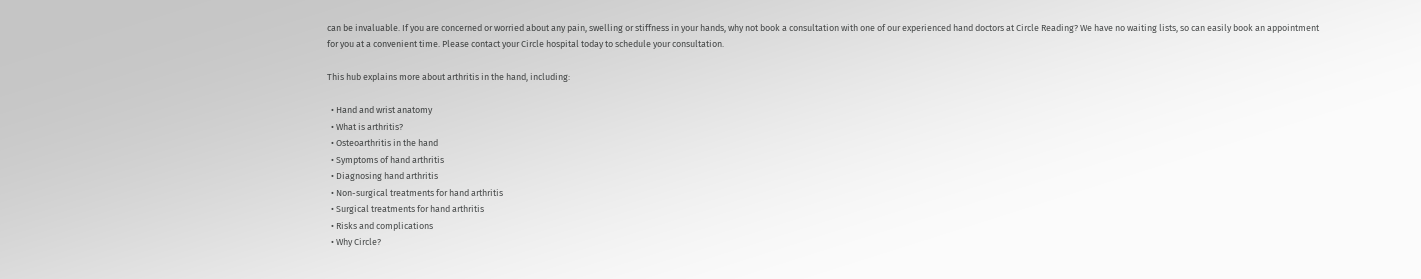can be invaluable. If you are concerned or worried about any pain, swelling or stiffness in your hands, why not book a consultation with one of our experienced hand doctors at Circle Reading? We have no waiting lists, so can easily book an appointment for you at a convenient time. Please contact your Circle hospital today to schedule your consultation.

This hub explains more about arthritis in the hand, including:

  • Hand and wrist anatomy
  • What is arthritis?
  • Osteoarthritis in the hand
  • Symptoms of hand arthritis
  • Diagnosing hand arthritis
  • Non-surgical treatments for hand arthritis
  • Surgical treatments for hand arthritis
  • Risks and complications
  • Why Circle?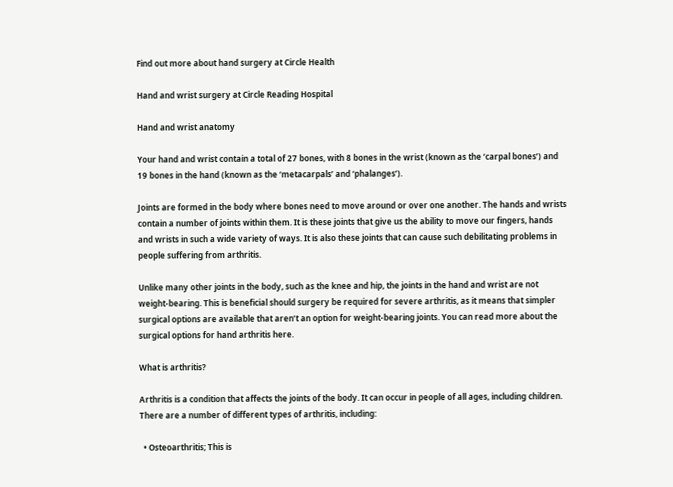Find out more about hand surgery at Circle Health

Hand and wrist surgery at Circle Reading Hospital

Hand and wrist anatomy

Your hand and wrist contain a total of 27 bones, with 8 bones in the wrist (known as the ‘carpal bones’) and 19 bones in the hand (known as the ‘metacarpals’ and ‘phalanges’).

Joints are formed in the body where bones need to move around or over one another. The hands and wrists contain a number of joints within them. It is these joints that give us the ability to move our fingers, hands and wrists in such a wide variety of ways. It is also these joints that can cause such debilitating problems in people suffering from arthritis.

Unlike many other joints in the body, such as the knee and hip, the joints in the hand and wrist are not weight-bearing. This is beneficial should surgery be required for severe arthritis, as it means that simpler surgical options are available that aren’t an option for weight-bearing joints. You can read more about the surgical options for hand arthritis here.

What is arthritis?

Arthritis is a condition that affects the joints of the body. It can occur in people of all ages, including children. There are a number of different types of arthritis, including:

  • Osteoarthritis; This is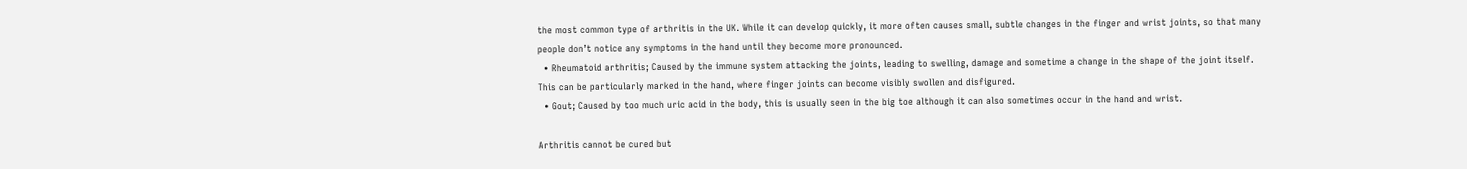the most common type of arthritis in the UK. While it can develop quickly, it more often causes small, subtle changes in the finger and wrist joints, so that many people don’t notice any symptoms in the hand until they become more pronounced.
  • Rheumatoid arthritis; Caused by the immune system attacking the joints, leading to swelling, damage and sometime a change in the shape of the joint itself. This can be particularly marked in the hand, where finger joints can become visibly swollen and disfigured.
  • Gout; Caused by too much uric acid in the body, this is usually seen in the big toe although it can also sometimes occur in the hand and wrist.

Arthritis cannot be cured but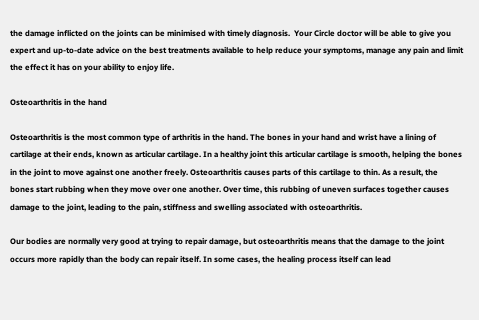the damage inflicted on the joints can be minimised with timely diagnosis.  Your Circle doctor will be able to give you expert and up-to-date advice on the best treatments available to help reduce your symptoms, manage any pain and limit the effect it has on your ability to enjoy life.

Osteoarthritis in the hand

Osteoarthritis is the most common type of arthritis in the hand. The bones in your hand and wrist have a lining of cartilage at their ends, known as articular cartilage. In a healthy joint this articular cartilage is smooth, helping the bones in the joint to move against one another freely. Osteoarthritis causes parts of this cartilage to thin. As a result, the bones start rubbing when they move over one another. Over time, this rubbing of uneven surfaces together causes damage to the joint, leading to the pain, stiffness and swelling associated with osteoarthritis.

Our bodies are normally very good at trying to repair damage, but osteoarthritis means that the damage to the joint occurs more rapidly than the body can repair itself. In some cases, the healing process itself can lead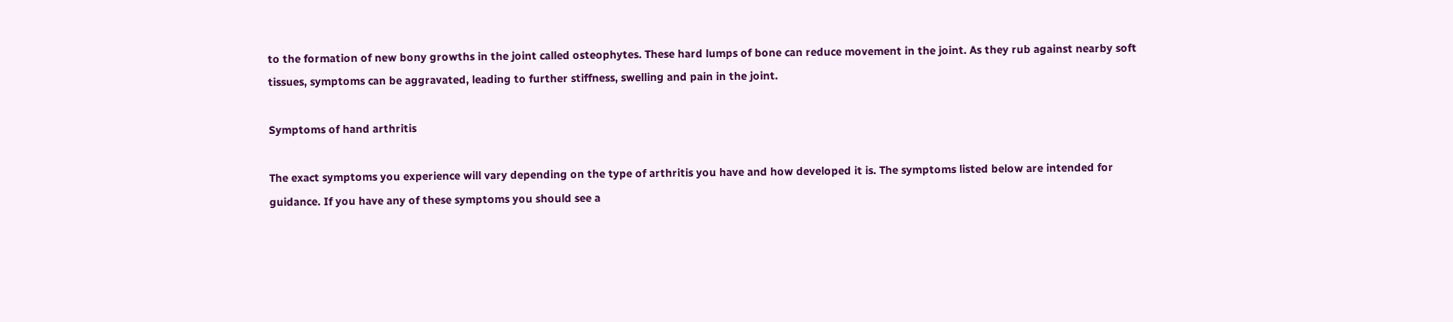to the formation of new bony growths in the joint called osteophytes. These hard lumps of bone can reduce movement in the joint. As they rub against nearby soft tissues, symptoms can be aggravated, leading to further stiffness, swelling and pain in the joint.

Symptoms of hand arthritis

The exact symptoms you experience will vary depending on the type of arthritis you have and how developed it is. The symptoms listed below are intended for guidance. If you have any of these symptoms you should see a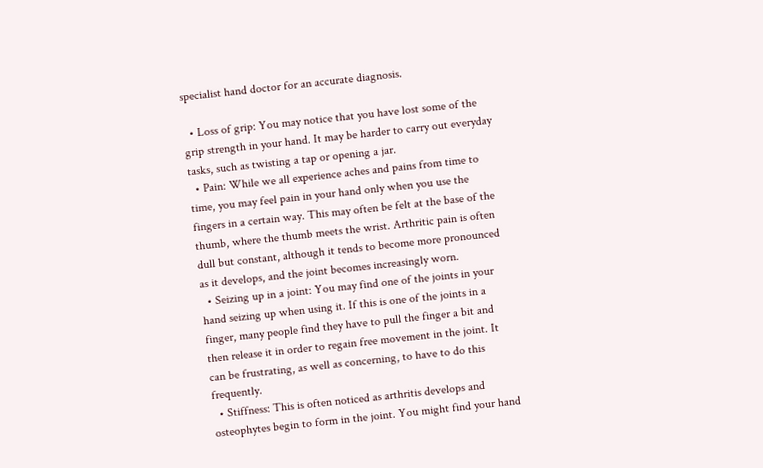specialist hand doctor for an accurate diagnosis.

  • Loss of grip: You may notice that you have lost some of the grip strength in your hand. It may be harder to carry out everyday tasks, such as twisting a tap or opening a jar.
  • Pain: While we all experience aches and pains from time to time, you may feel pain in your hand only when you use the fingers in a certain way. This may often be felt at the base of the thumb, where the thumb meets the wrist. Arthritic pain is often dull but constant, although it tends to become more pronounced as it develops, and the joint becomes increasingly worn.
  • Seizing up in a joint: You may find one of the joints in your hand seizing up when using it. If this is one of the joints in a finger, many people find they have to pull the finger a bit and then release it in order to regain free movement in the joint. It can be frustrating, as well as concerning, to have to do this frequently.
  • Stiffness: This is often noticed as arthritis develops and osteophytes begin to form in the joint. You might find your hand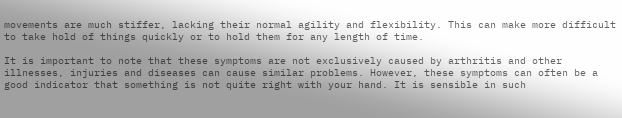movements are much stiffer, lacking their normal agility and flexibility. This can make more difficult to take hold of things quickly or to hold them for any length of time.

It is important to note that these symptoms are not exclusively caused by arthritis and other illnesses, injuries and diseases can cause similar problems. However, these symptoms can often be a good indicator that something is not quite right with your hand. It is sensible in such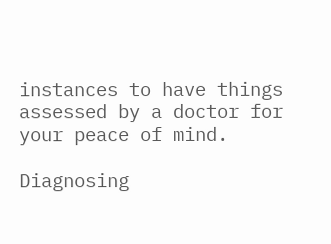instances to have things assessed by a doctor for your peace of mind.

Diagnosing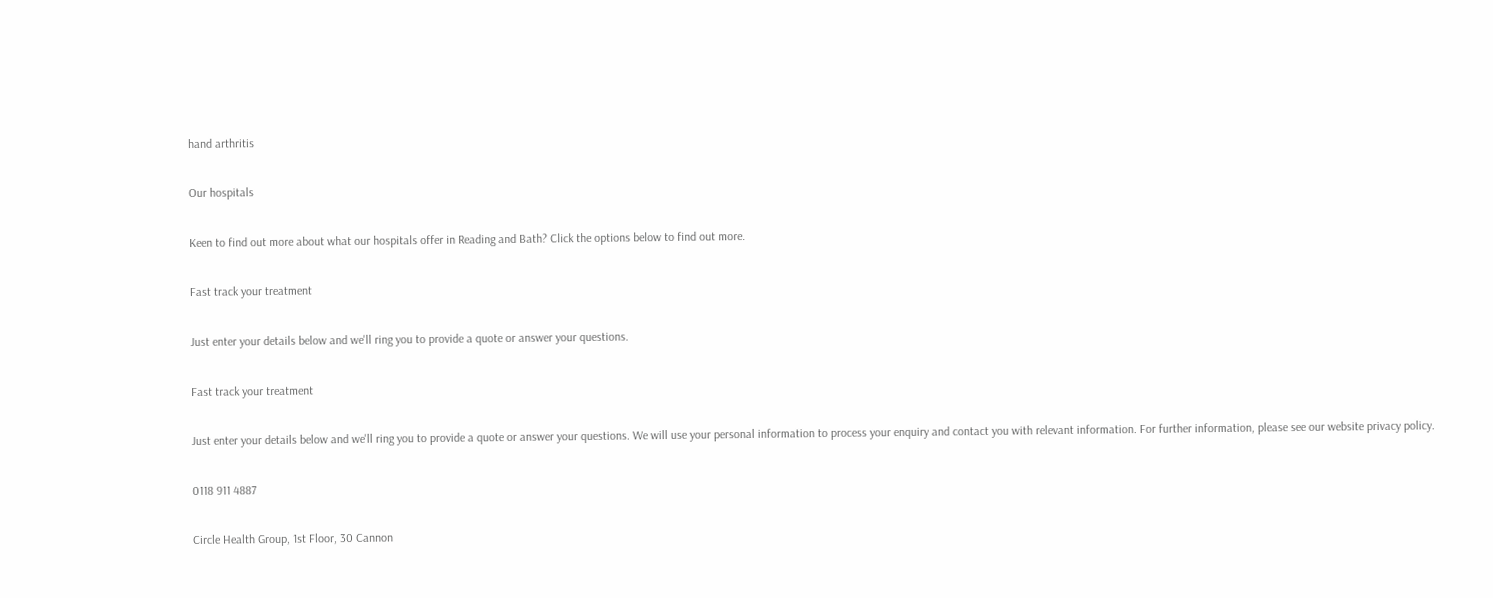hand arthritis

Our hospitals

Keen to find out more about what our hospitals offer in Reading and Bath? Click the options below to find out more.

Fast track your treatment

Just enter your details below and we'll ring you to provide a quote or answer your questions.

Fast track your treatment

Just enter your details below and we'll ring you to provide a quote or answer your questions. We will use your personal information to process your enquiry and contact you with relevant information. For further information, please see our website privacy policy.

0118 911 4887

Circle Health Group, 1st Floor, 30 Cannon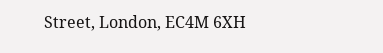Street, London, EC4M 6XH